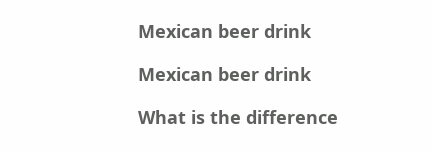Mexican beer drink

Mexican beer drink

What is the difference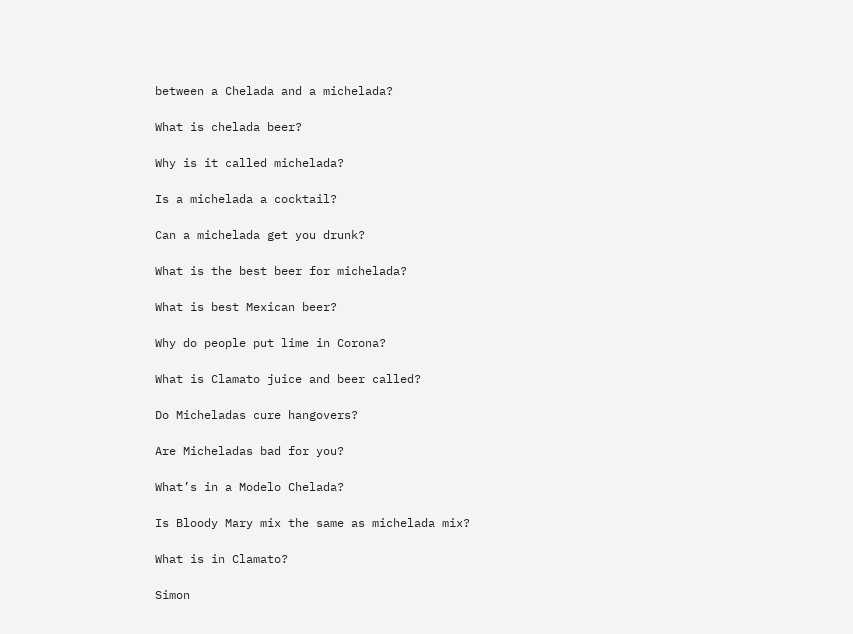between a Chelada and a michelada?

What is chelada beer?

Why is it called michelada?

Is a michelada a cocktail?

Can a michelada get you drunk?

What is the best beer for michelada?

What is best Mexican beer?

Why do people put lime in Corona?

What is Clamato juice and beer called?

Do Micheladas cure hangovers?

Are Micheladas bad for you?

What’s in a Modelo Chelada?

Is Bloody Mary mix the same as michelada mix?

What is in Clamato?

Simon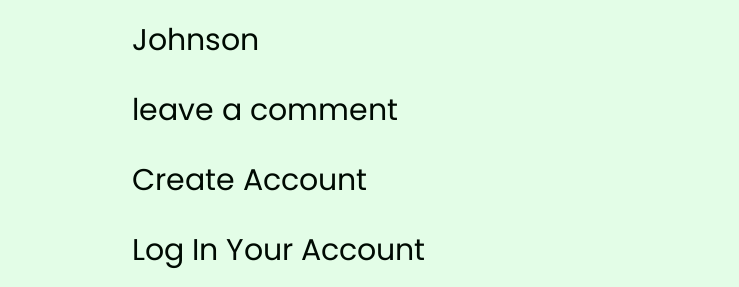Johnson

leave a comment

Create Account

Log In Your Account